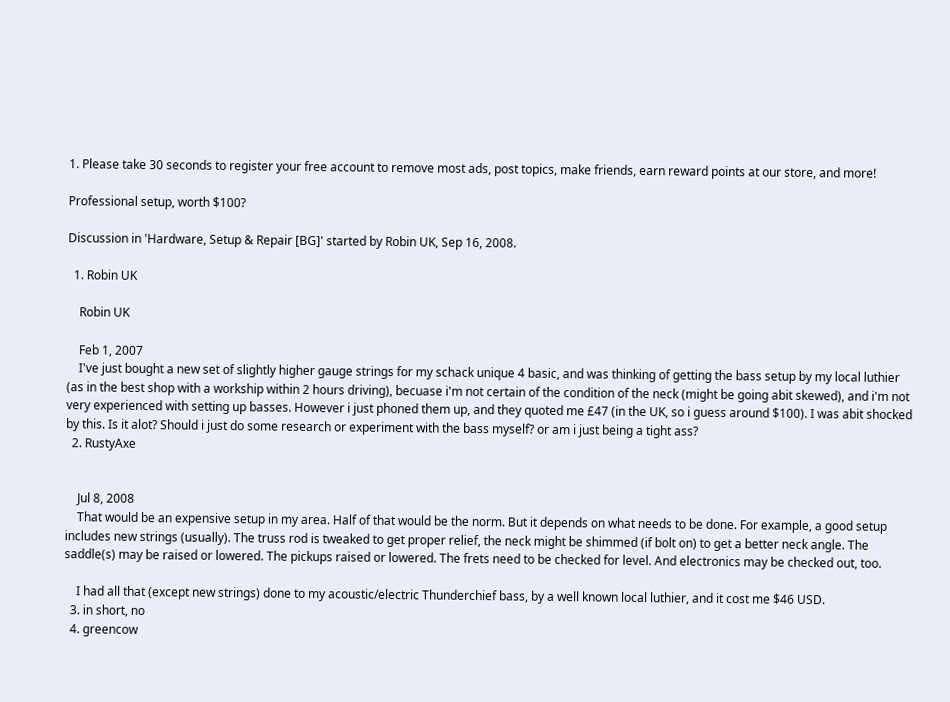1. Please take 30 seconds to register your free account to remove most ads, post topics, make friends, earn reward points at our store, and more!

Professional setup, worth $100?

Discussion in 'Hardware, Setup & Repair [BG]' started by Robin UK, Sep 16, 2008.

  1. Robin UK

    Robin UK

    Feb 1, 2007
    I've just bought a new set of slightly higher gauge strings for my schack unique 4 basic, and was thinking of getting the bass setup by my local luthier (as in the best shop with a workship within 2 hours driving), becuase i'm not certain of the condition of the neck (might be going abit skewed), and i'm not very experienced with setting up basses. However i just phoned them up, and they quoted me £47 (in the UK, so i guess around $100). I was abit shocked by this. Is it alot? Should i just do some research or experiment with the bass myself? or am i just being a tight ass?
  2. RustyAxe


    Jul 8, 2008
    That would be an expensive setup in my area. Half of that would be the norm. But it depends on what needs to be done. For example, a good setup includes new strings (usually). The truss rod is tweaked to get proper relief, the neck might be shimmed (if bolt on) to get a better neck angle. The saddle(s) may be raised or lowered. The pickups raised or lowered. The frets need to be checked for level. And electronics may be checked out, too.

    I had all that (except new strings) done to my acoustic/electric Thunderchief bass, by a well known local luthier, and it cost me $46 USD.
  3. in short, no
  4. greencow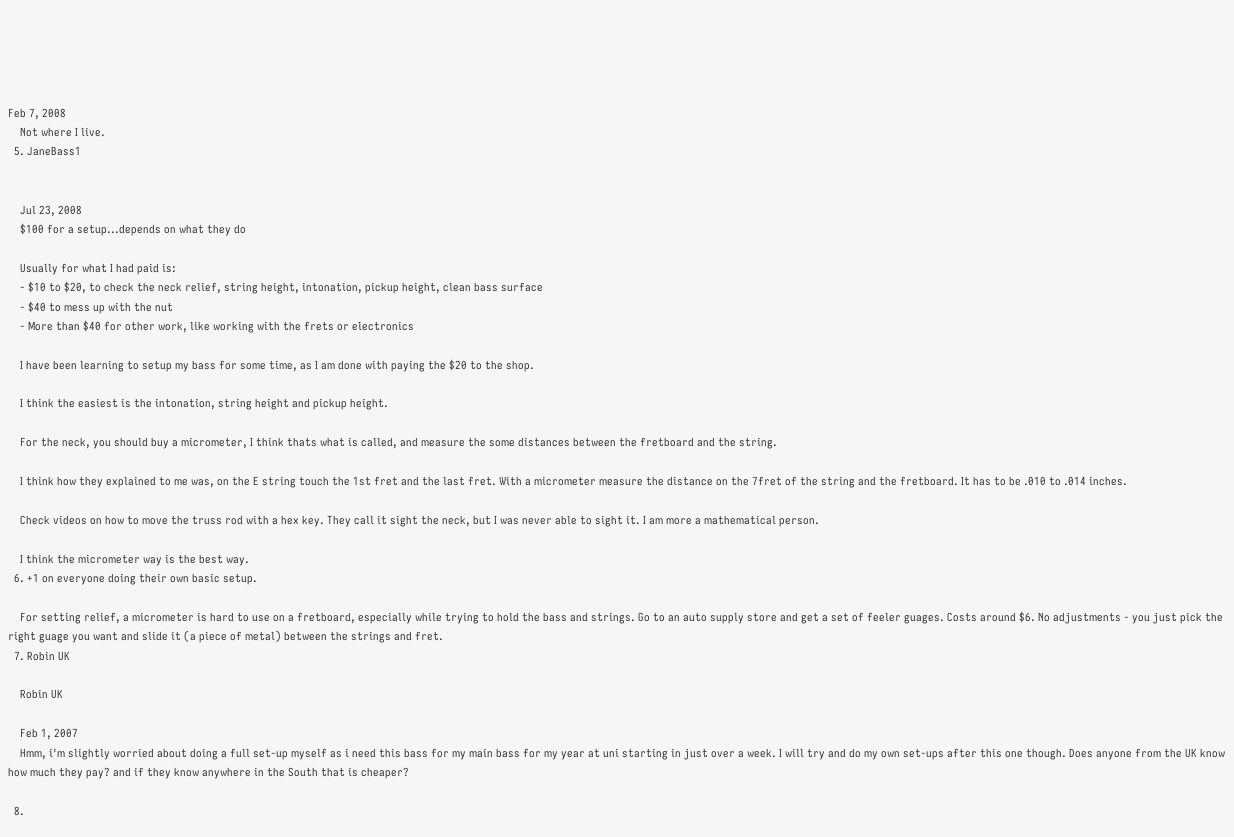Feb 7, 2008
    Not where I live.
  5. JaneBass1


    Jul 23, 2008
    $100 for a setup...depends on what they do

    Usually for what I had paid is:
    - $10 to $20, to check the neck relief, string height, intonation, pickup height, clean bass surface
    - $40 to mess up with the nut
    - More than $40 for other work, like working with the frets or electronics

    I have been learning to setup my bass for some time, as I am done with paying the $20 to the shop.

    I think the easiest is the intonation, string height and pickup height.

    For the neck, you should buy a micrometer, I think thats what is called, and measure the some distances between the fretboard and the string.

    I think how they explained to me was, on the E string touch the 1st fret and the last fret. With a micrometer measure the distance on the 7fret of the string and the fretboard. It has to be .010 to .014 inches.

    Check videos on how to move the truss rod with a hex key. They call it sight the neck, but I was never able to sight it. I am more a mathematical person.

    I think the micrometer way is the best way.
  6. +1 on everyone doing their own basic setup.

    For setting relief, a micrometer is hard to use on a fretboard, especially while trying to hold the bass and strings. Go to an auto supply store and get a set of feeler guages. Costs around $6. No adjustments - you just pick the right guage you want and slide it (a piece of metal) between the strings and fret.
  7. Robin UK

    Robin UK

    Feb 1, 2007
    Hmm, i'm slightly worried about doing a full set-up myself as i need this bass for my main bass for my year at uni starting in just over a week. I will try and do my own set-ups after this one though. Does anyone from the UK know how much they pay? and if they know anywhere in the South that is cheaper?

  8.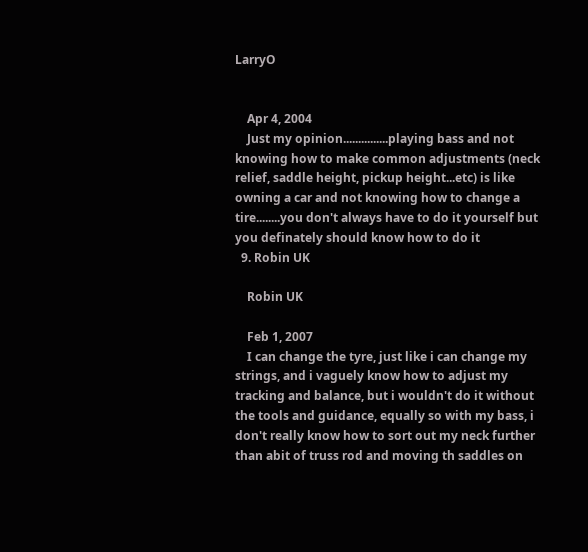LarryO


    Apr 4, 2004
    Just my opinion...............playing bass and not knowing how to make common adjustments (neck relief, saddle height, pickup height...etc) is like owning a car and not knowing how to change a tire........you don't always have to do it yourself but you definately should know how to do it
  9. Robin UK

    Robin UK

    Feb 1, 2007
    I can change the tyre, just like i can change my strings, and i vaguely know how to adjust my tracking and balance, but i wouldn't do it without the tools and guidance, equally so with my bass, i don't really know how to sort out my neck further than abit of truss rod and moving th saddles on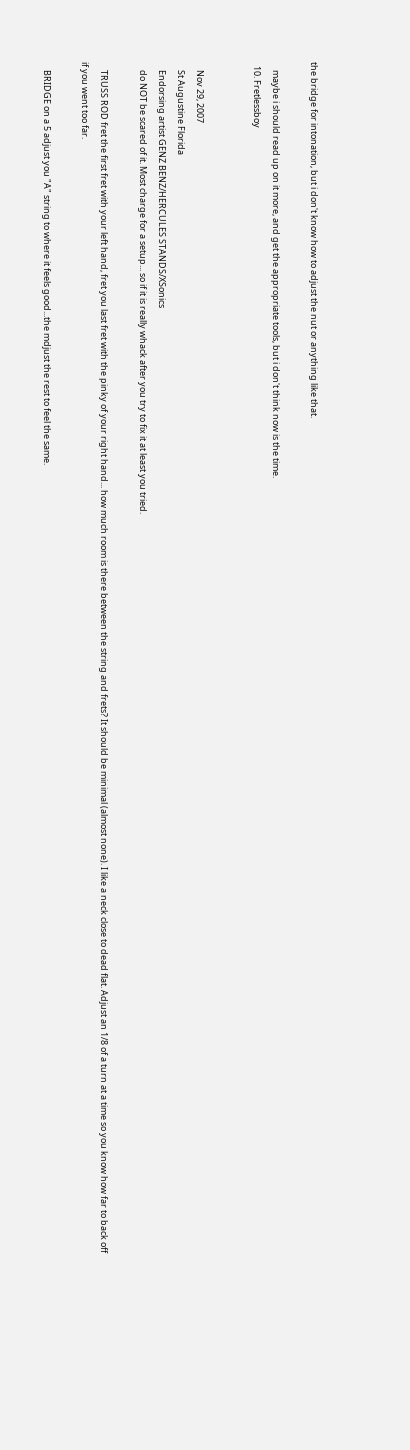the bridge for intonation, but i don't know how to adjust the nut or anything like that.

    maybe i should read up on it more, and get the appropriate tools, but i don't think now is the time.
  10. Fretlessboy


    Nov 29, 2007
    St Augustine Florida
    Endorsing artist GENZ BENZ/HERCULES STANDS/XSonics
    do NOT be scared of it. Most charge for a setup... so if it is really whack after you try to fix it at least you tried.

    TRUSS ROD fret the first fret with your left hand, fret you last fret with the pinky of your right hand... how much room is there between the string and frets? It should be minimal (almost none). I like a neck close to dead flat. Adjust an 1/8 of a turn at a time so you know how far to back off if you went too far.

    BRIDGE on a 5 adjust you "A" string to where it feels good...the mdjust the rest to feel the same.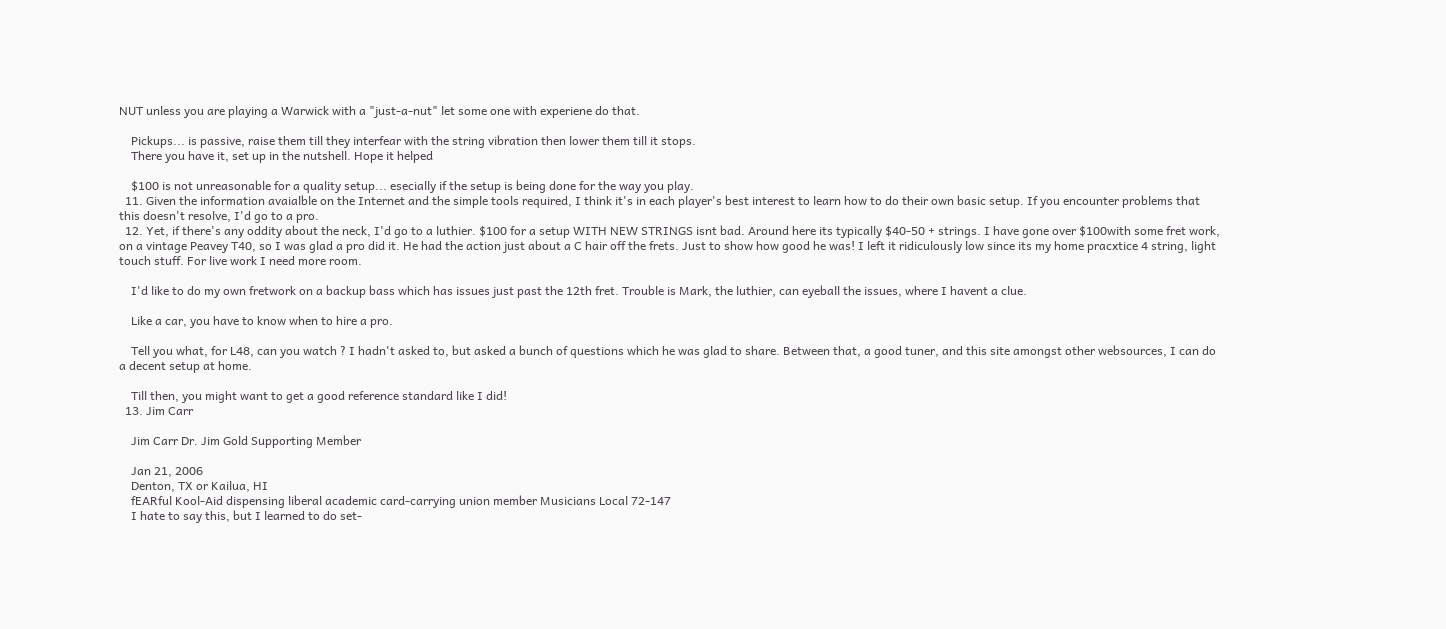NUT unless you are playing a Warwick with a "just-a-nut" let some one with experiene do that.

    Pickups... is passive, raise them till they interfear with the string vibration then lower them till it stops.
    There you have it, set up in the nutshell. Hope it helped

    $100 is not unreasonable for a quality setup... esecially if the setup is being done for the way you play.
  11. Given the information avaialble on the Internet and the simple tools required, I think it's in each player's best interest to learn how to do their own basic setup. If you encounter problems that this doesn't resolve, I'd go to a pro.
  12. Yet, if there's any oddity about the neck, I'd go to a luthier. $100 for a setup WITH NEW STRINGS isnt bad. Around here its typically $40-50 + strings. I have gone over $100with some fret work, on a vintage Peavey T40, so I was glad a pro did it. He had the action just about a C hair off the frets. Just to show how good he was! I left it ridiculously low since its my home pracxtice 4 string, light touch stuff. For live work I need more room.

    I'd like to do my own fretwork on a backup bass which has issues just past the 12th fret. Trouble is Mark, the luthier, can eyeball the issues, where I havent a clue.

    Like a car, you have to know when to hire a pro.

    Tell you what, for L48, can you watch ? I hadn't asked to, but asked a bunch of questions which he was glad to share. Between that, a good tuner, and this site amongst other websources, I can do a decent setup at home.

    Till then, you might want to get a good reference standard like I did!
  13. Jim Carr

    Jim Carr Dr. Jim Gold Supporting Member

    Jan 21, 2006
    Denton, TX or Kailua, HI
    fEARful Kool-Aid dispensing liberal academic card-carrying union member Musicians Local 72-147
    I hate to say this, but I learned to do set-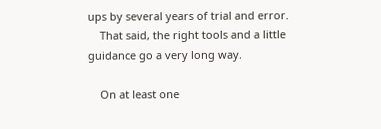ups by several years of trial and error.
    That said, the right tools and a little guidance go a very long way.

    On at least one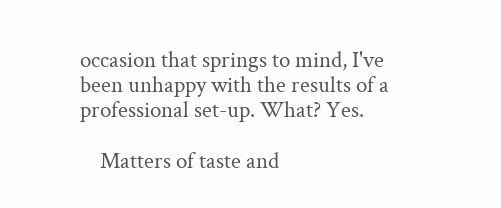occasion that springs to mind, I've been unhappy with the results of a professional set-up. What? Yes.

    Matters of taste and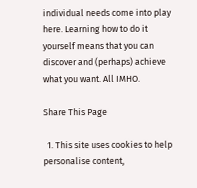individual needs come into play here. Learning how to do it yourself means that you can discover and (perhaps) achieve what you want. All IMHO.

Share This Page

  1. This site uses cookies to help personalise content,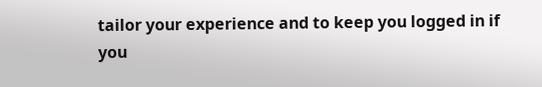tailor your experience and to keep you logged in if you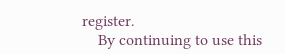register.
    By continuing to use this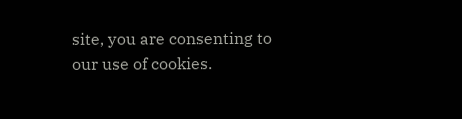site, you are consenting to our use of cookies.